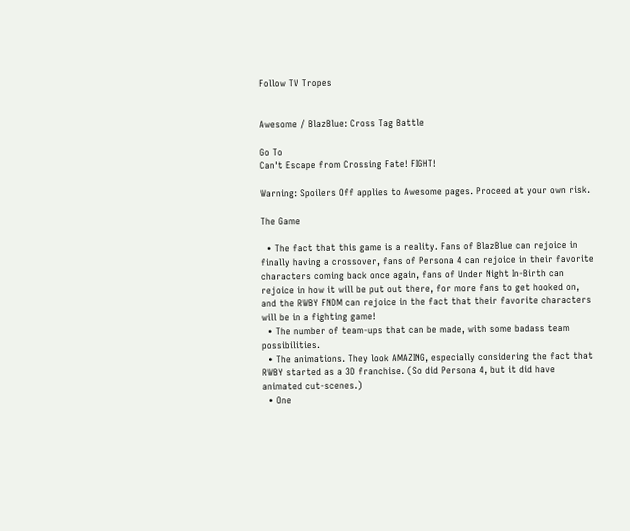Follow TV Tropes


Awesome / BlazBlue: Cross Tag Battle

Go To
Can't Escape from Crossing Fate! FIGHT!

Warning: Spoilers Off applies to Awesome pages. Proceed at your own risk.

The Game

  • The fact that this game is a reality. Fans of BlazBlue can rejoice in finally having a crossover, fans of Persona 4 can rejoice in their favorite characters coming back once again, fans of Under Night In-Birth can rejoice in how it will be put out there, for more fans to get hooked on, and the RWBY FNDM can rejoice in the fact that their favorite characters will be in a fighting game!
  • The number of team-ups that can be made, with some badass team possibilities.
  • The animations. They look AMAZING, especially considering the fact that RWBY started as a 3D franchise. (So did Persona 4, but it did have animated cut-scenes.)
  • One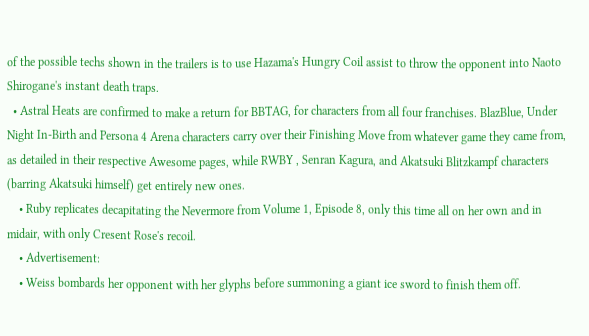of the possible techs shown in the trailers is to use Hazama's Hungry Coil assist to throw the opponent into Naoto Shirogane's instant death traps.
  • Astral Heats are confirmed to make a return for BBTAG, for characters from all four franchises. BlazBlue, Under Night In-Birth and Persona 4 Arena characters carry over their Finishing Move from whatever game they came from, as detailed in their respective Awesome pages, while RWBY , Senran Kagura, and Akatsuki Blitzkampf characters (barring Akatsuki himself) get entirely new ones.
    • Ruby replicates decapitating the Nevermore from Volume 1, Episode 8, only this time all on her own and in midair, with only Cresent Rose's recoil.
    • Advertisement:
    • Weiss bombards her opponent with her glyphs before summoning a giant ice sword to finish them off.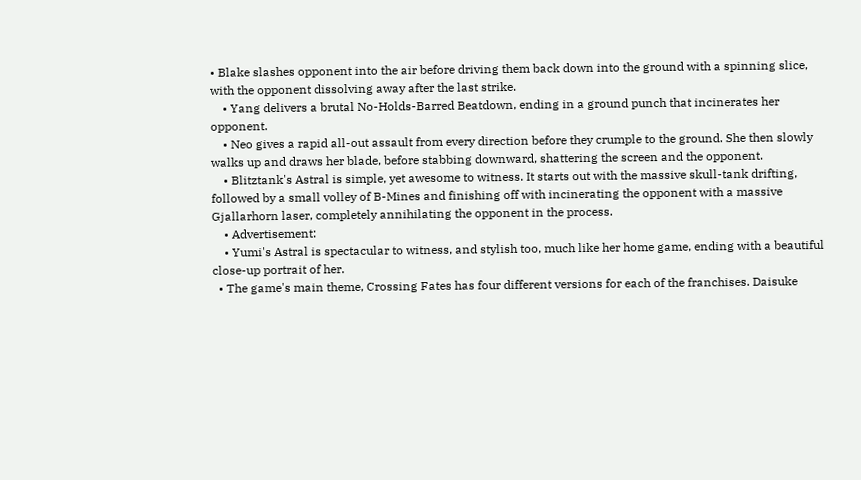• Blake slashes opponent into the air before driving them back down into the ground with a spinning slice, with the opponent dissolving away after the last strike.
    • Yang delivers a brutal No-Holds-Barred Beatdown, ending in a ground punch that incinerates her opponent.
    • Neo gives a rapid all-out assault from every direction before they crumple to the ground. She then slowly walks up and draws her blade, before stabbing downward, shattering the screen and the opponent.
    • Blitztank's Astral is simple, yet awesome to witness. It starts out with the massive skull-tank drifting, followed by a small volley of B-Mines and finishing off with incinerating the opponent with a massive Gjallarhorn laser, completely annihilating the opponent in the process.
    • Advertisement:
    • Yumi's Astral is spectacular to witness, and stylish too, much like her home game, ending with a beautiful close-up portrait of her.
  • The game's main theme, Crossing Fates has four different versions for each of the franchises. Daisuke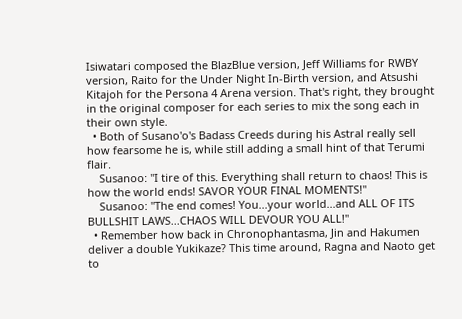Isiwatari composed the BlazBlue version, Jeff Williams for RWBY version, Raito for the Under Night In-Birth version, and Atsushi Kitajoh for the Persona 4 Arena version. That's right, they brought in the original composer for each series to mix the song each in their own style.
  • Both of Susano'o's Badass Creeds during his Astral really sell how fearsome he is, while still adding a small hint of that Terumi flair.
    Susanoo: "I tire of this. Everything shall return to chaos! This is how the world ends! SAVOR YOUR FINAL MOMENTS!"
    Susanoo: "The end comes! You...your world...and ALL OF ITS BULLSHIT LAWS...CHAOS WILL DEVOUR YOU ALL!"
  • Remember how back in Chronophantasma, Jin and Hakumen deliver a double Yukikaze? This time around, Ragna and Naoto get to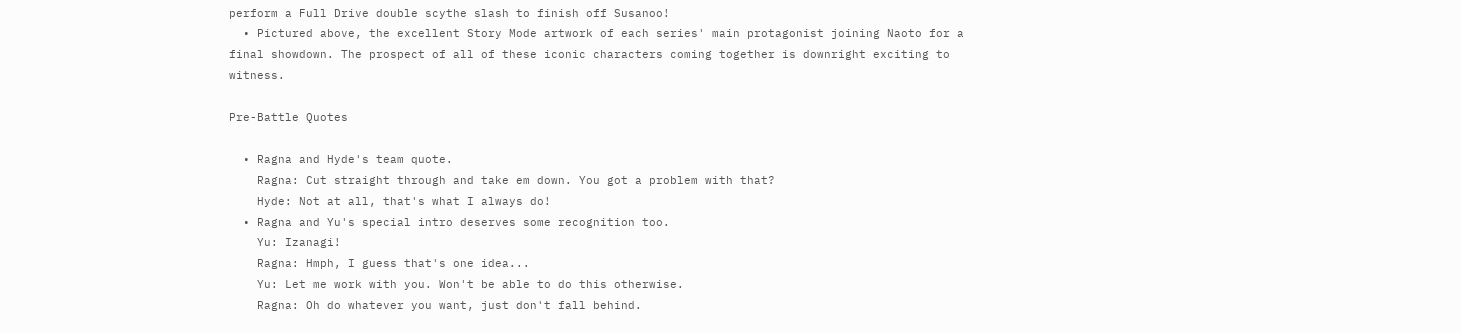perform a Full Drive double scythe slash to finish off Susanoo!
  • Pictured above, the excellent Story Mode artwork of each series' main protagonist joining Naoto for a final showdown. The prospect of all of these iconic characters coming together is downright exciting to witness.

Pre-Battle Quotes

  • Ragna and Hyde's team quote.
    Ragna: Cut straight through and take em down. You got a problem with that?
    Hyde: Not at all, that's what I always do!
  • Ragna and Yu's special intro deserves some recognition too.
    Yu: Izanagi!
    Ragna: Hmph, I guess that's one idea...
    Yu: Let me work with you. Won't be able to do this otherwise.
    Ragna: Oh do whatever you want, just don't fall behind.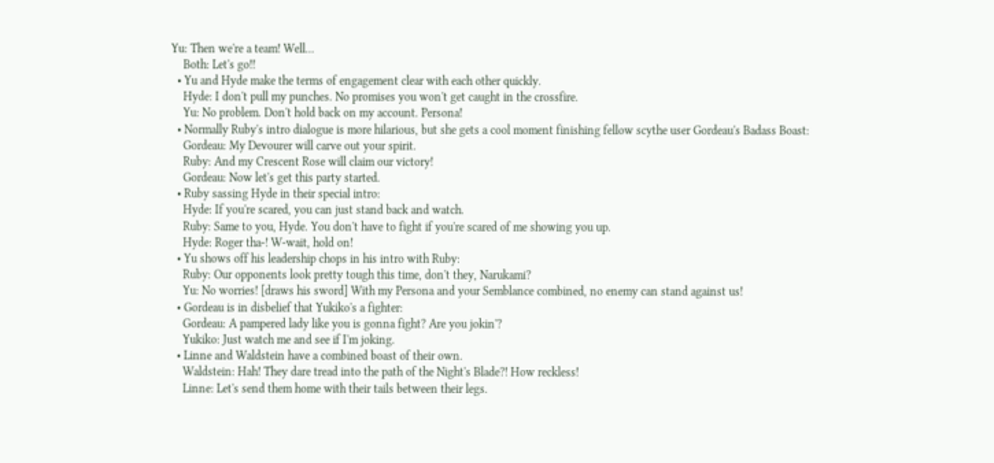Yu: Then we're a team! Well...
    Both: Let's go!!
  • Yu and Hyde make the terms of engagement clear with each other quickly.
    Hyde: I don't pull my punches. No promises you won't get caught in the crossfire.
    Yu: No problem. Don't hold back on my account. Persona!
  • Normally Ruby's intro dialogue is more hilarious, but she gets a cool moment finishing fellow scythe user Gordeau's Badass Boast:
    Gordeau: My Devourer will carve out your spirit.
    Ruby: And my Crescent Rose will claim our victory!
    Gordeau: Now let's get this party started.
  • Ruby sassing Hyde in their special intro:
    Hyde: If you're scared, you can just stand back and watch.
    Ruby: Same to you, Hyde. You don't have to fight if you're scared of me showing you up.
    Hyde: Roger tha-! W-wait, hold on!
  • Yu shows off his leadership chops in his intro with Ruby:
    Ruby: Our opponents look pretty tough this time, don't they, Narukami?
    Yu: No worries! [draws his sword] With my Persona and your Semblance combined, no enemy can stand against us!
  • Gordeau is in disbelief that Yukiko's a fighter:
    Gordeau: A pampered lady like you is gonna fight? Are you jokin'?
    Yukiko: Just watch me and see if I'm joking.
  • Linne and Waldstein have a combined boast of their own.
    Waldstein: Hah! They dare tread into the path of the Night's Blade?! How reckless!
    Linne: Let's send them home with their tails between their legs.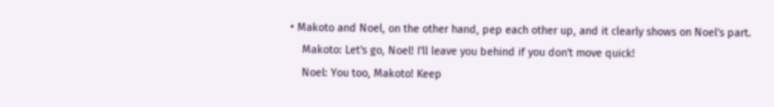• Makoto and Noel, on the other hand, pep each other up, and it clearly shows on Noel's part.
    Makoto: Let's go, Noel! I'll leave you behind if you don't move quick!
    Noel: You too, Makoto! Keep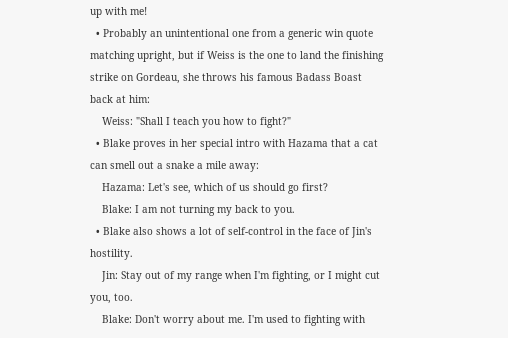up with me!
  • Probably an unintentional one from a generic win quote matching upright, but if Weiss is the one to land the finishing strike on Gordeau, she throws his famous Badass Boast back at him:
    Weiss: "Shall I teach you how to fight?"
  • Blake proves in her special intro with Hazama that a cat can smell out a snake a mile away:
    Hazama: Let's see, which of us should go first?
    Blake: I am not turning my back to you.
  • Blake also shows a lot of self-control in the face of Jin's hostility.
    Jin: Stay out of my range when I'm fighting, or I might cut you, too.
    Blake: Don't worry about me. I'm used to fighting with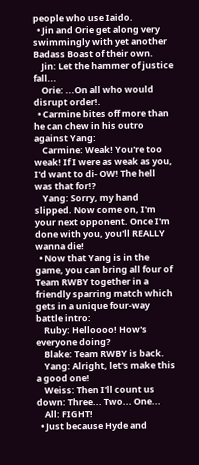people who use Iaido.
  • Jin and Orie get along very swimmingly with yet another Badass Boast of their own.
    Jin: Let the hammer of justice fall...
    Orie: ...On all who would disrupt order!.
  • Carmine bites off more than he can chew in his outro against Yang:
    Carmine: Weak! You're too weak! If I were as weak as you, I'd want to di- OW! The hell was that for!?
    Yang: Sorry, my hand slipped. Now come on, I'm your next opponent. Once I'm done with you, you'll REALLY wanna die!
  • Now that Yang is in the game, you can bring all four of Team RWBY together in a friendly sparring match which gets in a unique four-way battle intro:
    Ruby: Helloooo! How's everyone doing?
    Blake: Team RWBY is back.
    Yang: Alright, let's make this a good one!
    Weiss: Then I'll count us down: Three... Two... One...
    All: FIGHT!
  • Just because Hyde and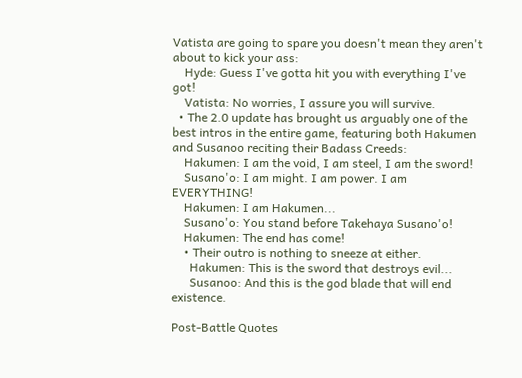Vatista are going to spare you doesn't mean they aren't about to kick your ass:
    Hyde: Guess I've gotta hit you with everything I've got!
    Vatista: No worries, I assure you will survive.
  • The 2.0 update has brought us arguably one of the best intros in the entire game, featuring both Hakumen and Susanoo reciting their Badass Creeds:
    Hakumen: I am the void, I am steel, I am the sword!
    Susano'o: I am might. I am power. I am EVERYTHING!
    Hakumen: I am Hakumen...
    Susano'o: You stand before Takehaya Susano'o!
    Hakumen: The end has come!
    • Their outro is nothing to sneeze at either.
      Hakumen: This is the sword that destroys evil...
      Susanoo: And this is the god blade that will end existence.

Post-Battle Quotes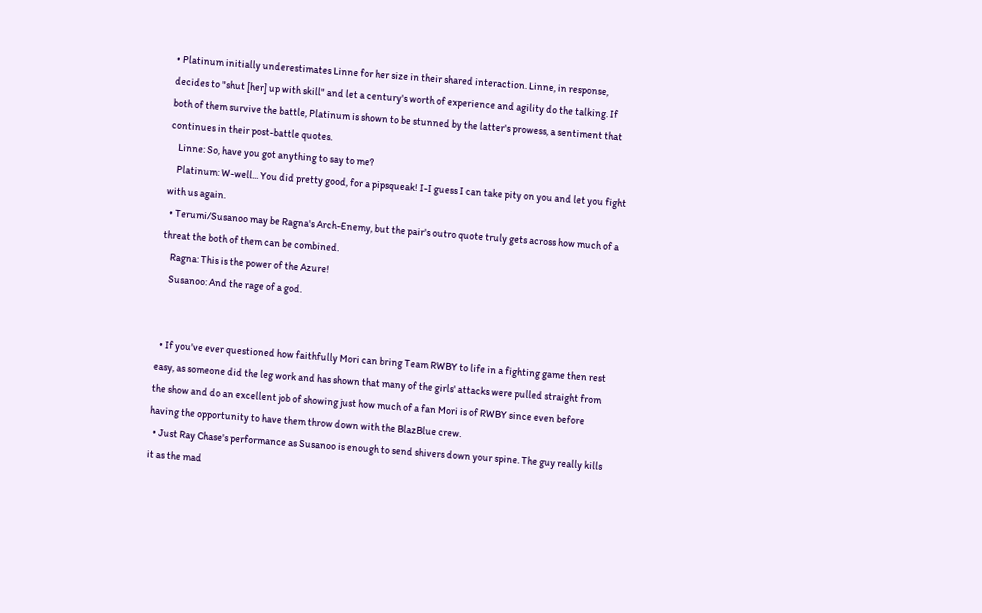• Platinum initially underestimates Linne for her size in their shared interaction. Linne, in response, decides to "shut [her] up with skill" and let a century's worth of experience and agility do the talking. If both of them survive the battle, Platinum is shown to be stunned by the latter's prowess, a sentiment that continues in their post-battle quotes.
    Linne: So, have you got anything to say to me?
    Platinum: W-well... You did pretty good, for a pipsqueak! I-I guess I can take pity on you and let you fight with us again.
  • Terumi/Susanoo may be Ragna's Arch-Enemy, but the pair's outro quote truly gets across how much of a threat the both of them can be combined.
    Ragna: This is the power of the Azure!
    Susanoo: And the rage of a god.


  • If you've ever questioned how faithfully Mori can bring Team RWBY to life in a fighting game then rest easy, as someone did the leg work and has shown that many of the girls' attacks were pulled straight from the show and do an excellent job of showing just how much of a fan Mori is of RWBY since even before having the opportunity to have them throw down with the BlazBlue crew.
  • Just Ray Chase's performance as Susanoo is enough to send shivers down your spine. The guy really kills it as the mad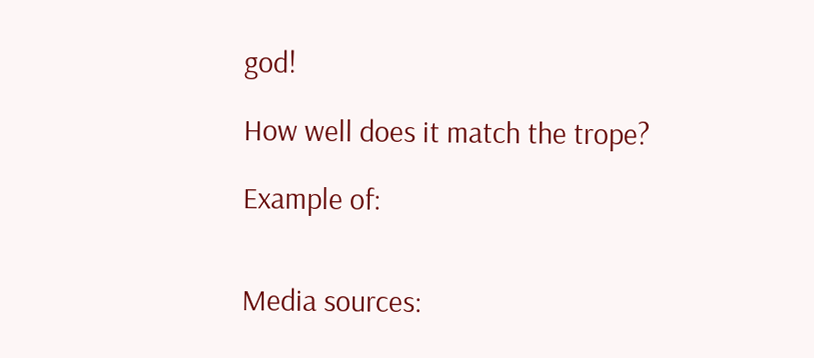god!

How well does it match the trope?

Example of:


Media sources: